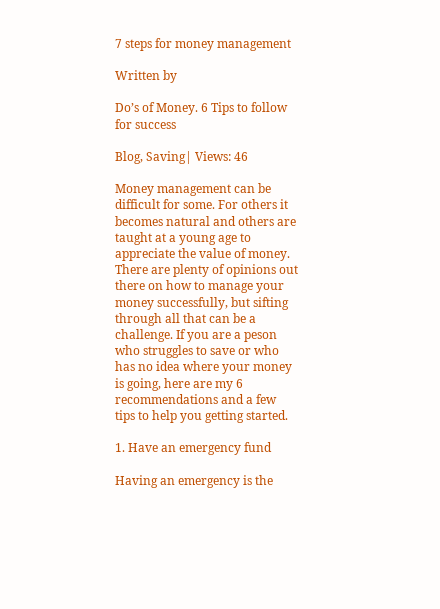7 steps for money management

Written by

Do’s of Money. 6 Tips to follow for success

Blog, Saving| Views: 46

Money management can be difficult for some. For others it becomes natural and others are taught at a young age to appreciate the value of money. There are plenty of opinions out there on how to manage your money successfully, but sifting through all that can be a challenge. If you are a peson who struggles to save or who has no idea where your money is going, here are my 6 recommendations and a few tips to help you getting started.

1. Have an emergency fund

Having an emergency is the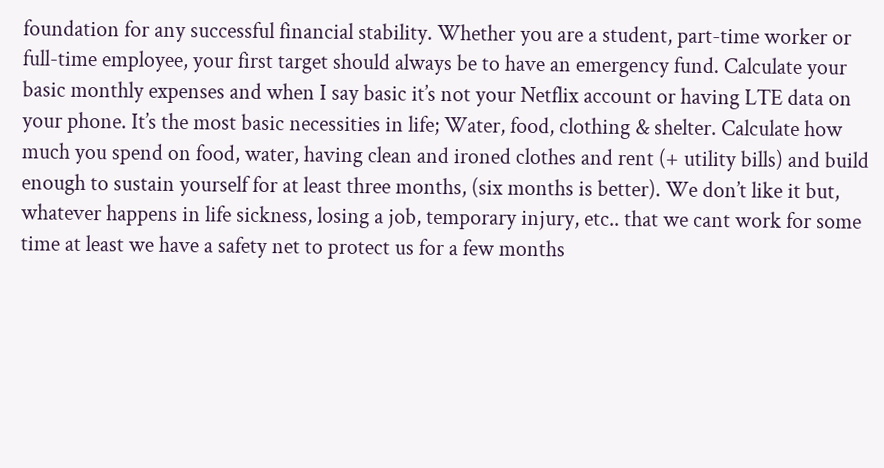foundation for any successful financial stability. Whether you are a student, part-time worker or full-time employee, your first target should always be to have an emergency fund. Calculate your basic monthly expenses and when I say basic it’s not your Netflix account or having LTE data on your phone. It’s the most basic necessities in life; Water, food, clothing & shelter. Calculate how much you spend on food, water, having clean and ironed clothes and rent (+ utility bills) and build enough to sustain yourself for at least three months, (six months is better). We don’t like it but, whatever happens in life sickness, losing a job, temporary injury, etc.. that we cant work for some time at least we have a safety net to protect us for a few months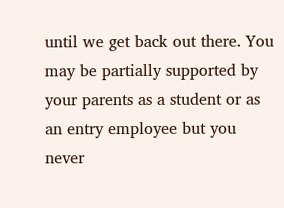until we get back out there. You may be partially supported by your parents as a student or as an entry employee but you never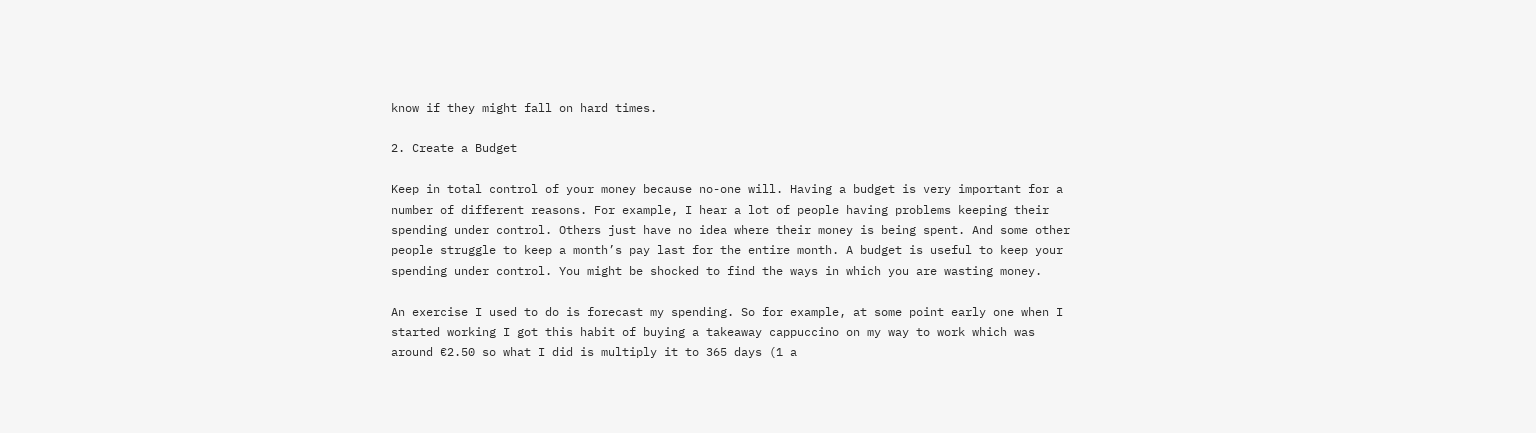know if they might fall on hard times.

2. Create a Budget

Keep in total control of your money because no-one will. Having a budget is very important for a number of different reasons. For example, I hear a lot of people having problems keeping their spending under control. Others just have no idea where their money is being spent. And some other people struggle to keep a month’s pay last for the entire month. A budget is useful to keep your spending under control. You might be shocked to find the ways in which you are wasting money.

An exercise I used to do is forecast my spending. So for example, at some point early one when I started working I got this habit of buying a takeaway cappuccino on my way to work which was around €2.50 so what I did is multiply it to 365 days (1 a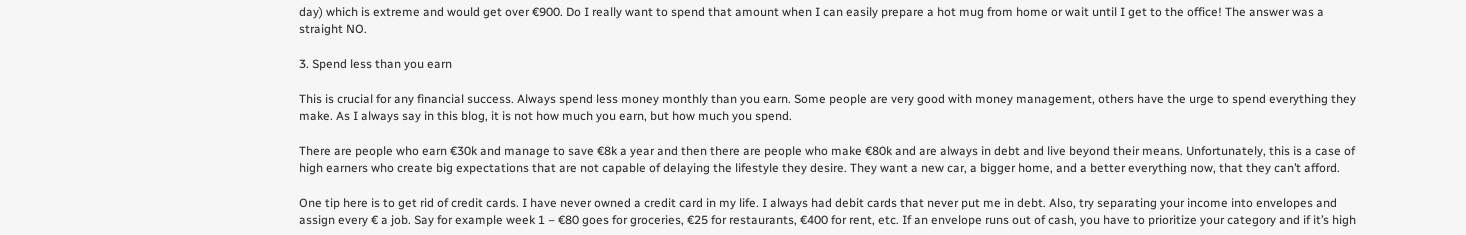day) which is extreme and would get over €900. Do I really want to spend that amount when I can easily prepare a hot mug from home or wait until I get to the office! The answer was a straight NO.

3. Spend less than you earn

This is crucial for any financial success. Always spend less money monthly than you earn. Some people are very good with money management, others have the urge to spend everything they make. As I always say in this blog, it is not how much you earn, but how much you spend.

There are people who earn €30k and manage to save €8k a year and then there are people who make €80k and are always in debt and live beyond their means. Unfortunately, this is a case of high earners who create big expectations that are not capable of delaying the lifestyle they desire. They want a new car, a bigger home, and a better everything now, that they can’t afford.

One tip here is to get rid of credit cards. I have never owned a credit card in my life. I always had debit cards that never put me in debt. Also, try separating your income into envelopes and assign every € a job. Say for example week 1 – €80 goes for groceries, €25 for restaurants, €400 for rent, etc. If an envelope runs out of cash, you have to prioritize your category and if it’s high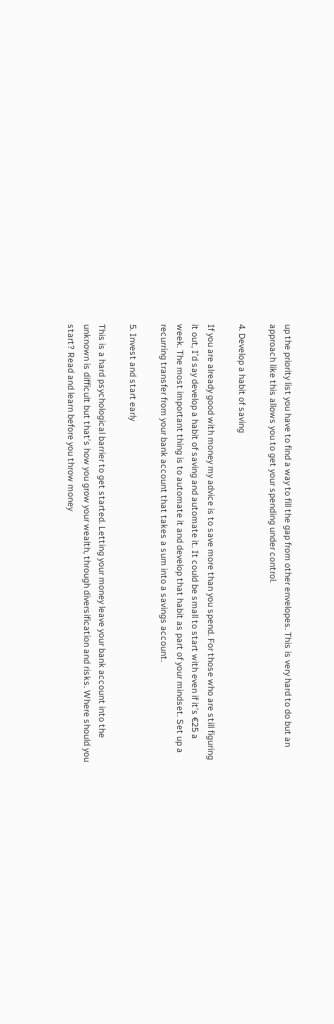up the priority list you have to find a way to fill the gap from other envelopes. This is very hard to do but an approach like this allows you to get your spending under control.

4. Develop a habit of saving

If you are already good with money my advice is to save more than you spend. For those who are still figuring it out, I’d say develop a habit of saving and automate it. It could be small to start with even if it’s €25 a week. The most important thing is to automate it and develop that habit as part of your mindset. Set up a recurring transfer from your bank account that takes a sum into a savings account.

5. Invest and start early

This is a hard psychological barrier to get started. Letting your money leave your bank account into the unknown is difficult but that’s how you grow your wealth, through diversification and risks. Where should you start? Read and learn before you throw money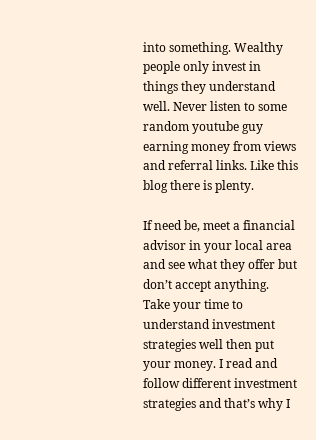into something. Wealthy people only invest in things they understand well. Never listen to some random youtube guy earning money from views and referral links. Like this blog there is plenty.

If need be, meet a financial advisor in your local area and see what they offer but don’t accept anything. Take your time to understand investment strategies well then put your money. I read and follow different investment strategies and that’s why I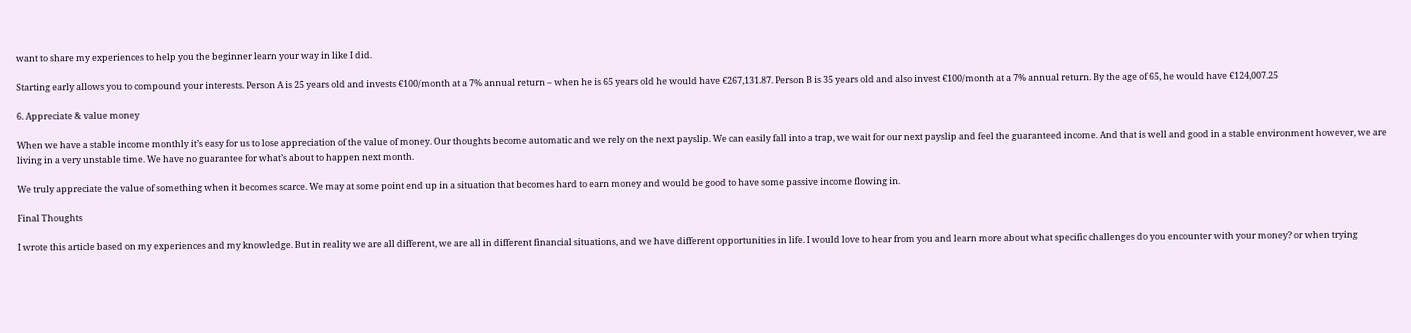want to share my experiences to help you the beginner learn your way in like I did.

Starting early allows you to compound your interests. Person A is 25 years old and invests €100/month at a 7% annual return – when he is 65 years old he would have €267,131.87. Person B is 35 years old and also invest €100/month at a 7% annual return. By the age of 65, he would have €124,007.25

6. Appreciate & value money

When we have a stable income monthly it’s easy for us to lose appreciation of the value of money. Our thoughts become automatic and we rely on the next payslip. We can easily fall into a trap, we wait for our next payslip and feel the guaranteed income. And that is well and good in a stable environment however, we are living in a very unstable time. We have no guarantee for what’s about to happen next month.

We truly appreciate the value of something when it becomes scarce. We may at some point end up in a situation that becomes hard to earn money and would be good to have some passive income flowing in.

Final Thoughts

I wrote this article based on my experiences and my knowledge. But in reality we are all different, we are all in different financial situations, and we have different opportunities in life. I would love to hear from you and learn more about what specific challenges do you encounter with your money? or when trying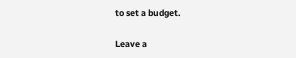to set a budget.

Leave a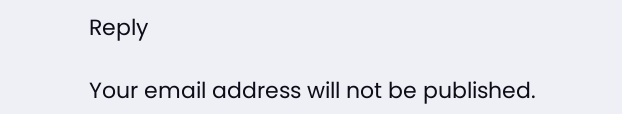Reply

Your email address will not be published.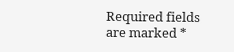Required fields are marked *